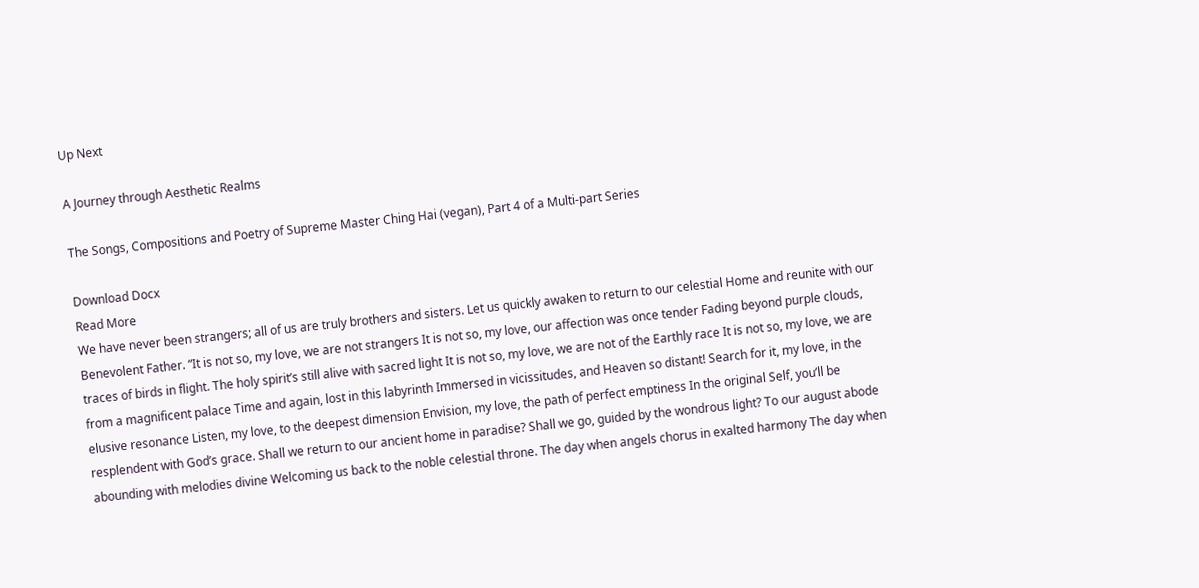Up Next

A Journey through Aesthetic Realms

The Songs, Compositions and Poetry of Supreme Master Ching Hai (vegan), Part 4 of a Multi-part Series

Download Docx
Read More
We have never been strangers; all of us are truly brothers and sisters. Let us quickly awaken to return to our celestial Home and reunite with our Benevolent Father. “It is not so, my love, we are not strangers It is not so, my love, our affection was once tender Fading beyond purple clouds, traces of birds in flight. The holy spirit’s still alive with sacred light It is not so, my love, we are not of the Earthly race It is not so, my love, we are from a magnificent palace Time and again, lost in this labyrinth Immersed in vicissitudes, and Heaven so distant! Search for it, my love, in the elusive resonance Listen, my love, to the deepest dimension Envision, my love, the path of perfect emptiness In the original Self, you’ll be resplendent with God’s grace. Shall we return to our ancient home in paradise? Shall we go, guided by the wondrous light? To our august abode abounding with melodies divine Welcoming us back to the noble celestial throne. The day when angels chorus in exalted harmony The day when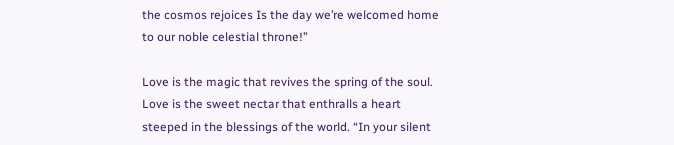the cosmos rejoices Is the day we’re welcomed home to our noble celestial throne!”

Love is the magic that revives the spring of the soul. Love is the sweet nectar that enthralls a heart steeped in the blessings of the world. “In your silent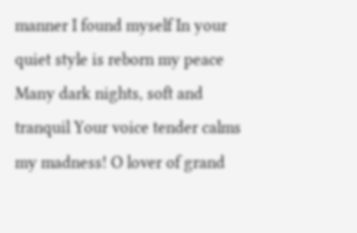manner I found myself In your quiet style is reborn my peace Many dark nights, soft and tranquil Your voice tender calms my madness! O lover of grand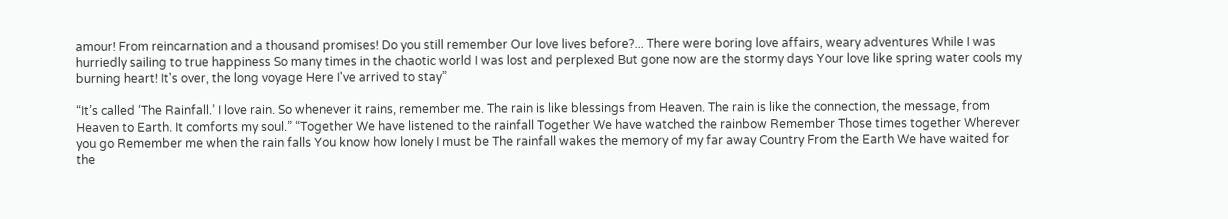amour! From reincarnation and a thousand promises! Do you still remember Our love lives before?... There were boring love affairs, weary adventures While I was hurriedly sailing to true happiness So many times in the chaotic world I was lost and perplexed But gone now are the stormy days Your love like spring water cools my burning heart! It's over, the long voyage Here I've arrived to stay”

“It’s called ‘The Rainfall.’ I love rain. So whenever it rains, remember me. The rain is like blessings from Heaven. The rain is like the connection, the message, from Heaven to Earth. It comforts my soul.” “Together We have listened to the rainfall Together We have watched the rainbow Remember Those times together Wherever you go Remember me when the rain falls You know how lonely I must be The rainfall wakes the memory of my far away Country From the Earth We have waited for the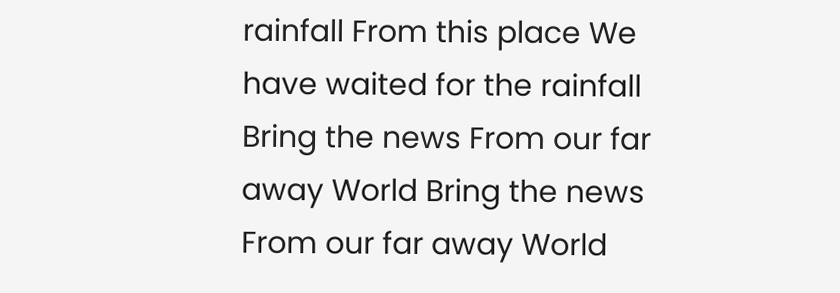rainfall From this place We have waited for the rainfall Bring the news From our far away World Bring the news From our far away World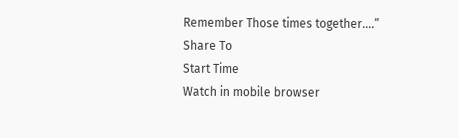Remember Those times together….”
Share To
Start Time
Watch in mobile browser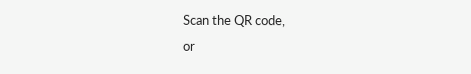Scan the QR code,
or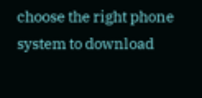choose the right phone system to download